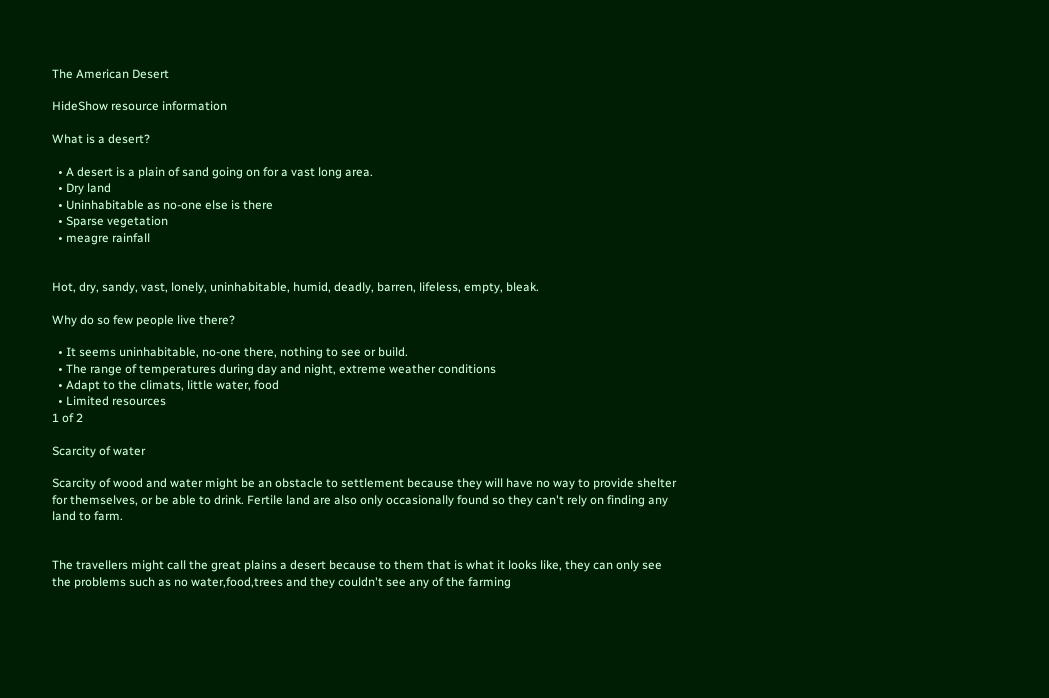The American Desert

HideShow resource information

What is a desert?

  • A desert is a plain of sand going on for a vast long area.
  • Dry land
  • Uninhabitable as no-one else is there
  • Sparse vegetation
  • meagre rainfall


Hot, dry, sandy, vast, lonely, uninhabitable, humid, deadly, barren, lifeless, empty, bleak.

Why do so few people live there?

  • It seems uninhabitable, no-one there, nothing to see or build.
  • The range of temperatures during day and night, extreme weather conditions
  • Adapt to the climats, little water, food
  • Limited resources
1 of 2

Scarcity of water

Scarcity of wood and water might be an obstacle to settlement because they will have no way to provide shelter for themselves, or be able to drink. Fertile land are also only occasionally found so they can't rely on finding any land to farm.


The travellers might call the great plains a desert because to them that is what it looks like, they can only see the problems such as no water,food,trees and they couldn't see any of the farming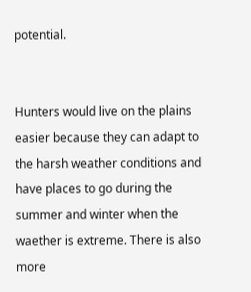potential.


Hunters would live on the plains easier because they can adapt to the harsh weather conditions and have places to go during the summer and winter when the waether is extreme. There is also more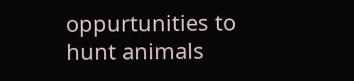oppurtunities to hunt animals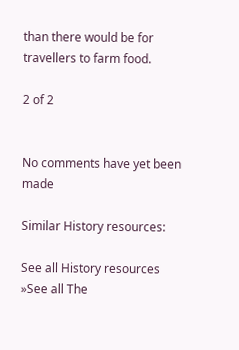than there would be for travellers to farm food.

2 of 2


No comments have yet been made

Similar History resources:

See all History resources »See all The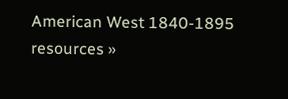American West 1840-1895 resources »